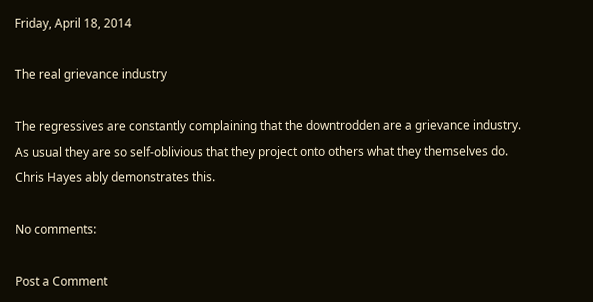Friday, April 18, 2014

The real grievance industry

The regressives are constantly complaining that the downtrodden are a grievance industry. As usual they are so self-oblivious that they project onto others what they themselves do. Chris Hayes ably demonstrates this.

No comments:

Post a Comment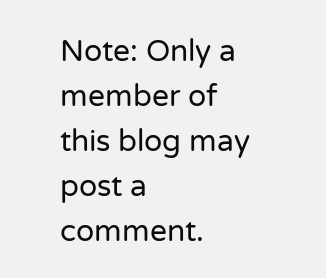Note: Only a member of this blog may post a comment.